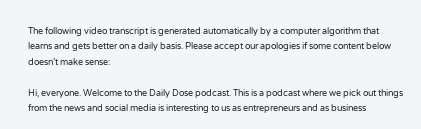The following video transcript is generated automatically by a computer algorithm that learns and gets better on a daily basis. Please accept our apologies if some content below doesn’t make sense:

Hi, everyone. Welcome to the Daily Dose podcast. This is a podcast where we pick out things from the news and social media is interesting to us as entrepreneurs and as business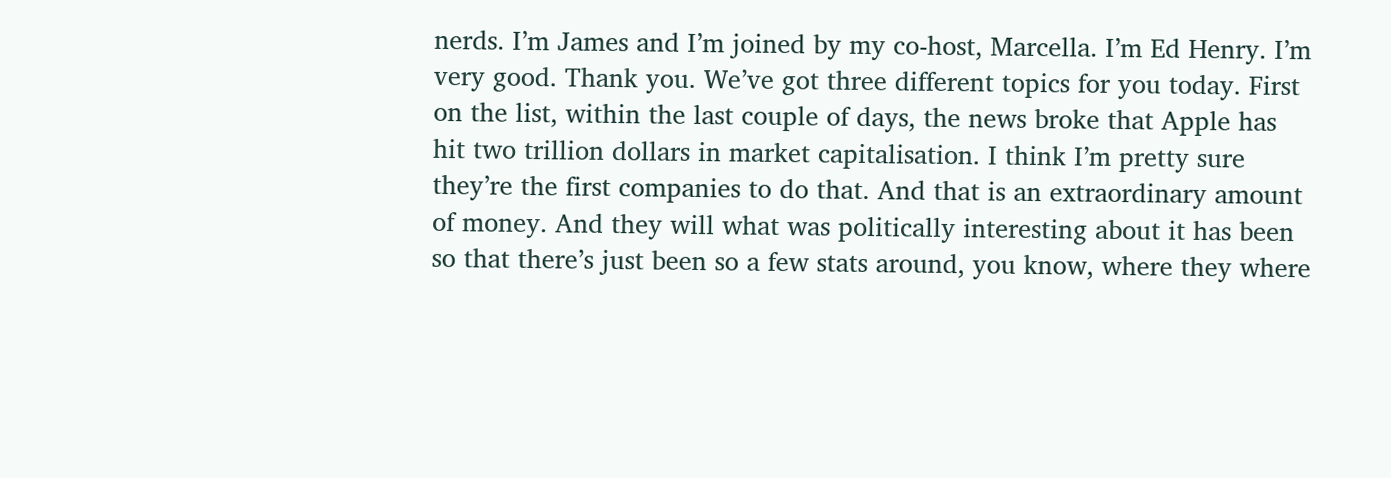nerds. I’m James and I’m joined by my co-host, Marcella. I’m Ed Henry. I’m very good. Thank you. We’ve got three different topics for you today. First on the list, within the last couple of days, the news broke that Apple has hit two trillion dollars in market capitalisation. I think I’m pretty sure they’re the first companies to do that. And that is an extraordinary amount of money. And they will what was politically interesting about it has been so that there’s just been so a few stats around, you know, where they where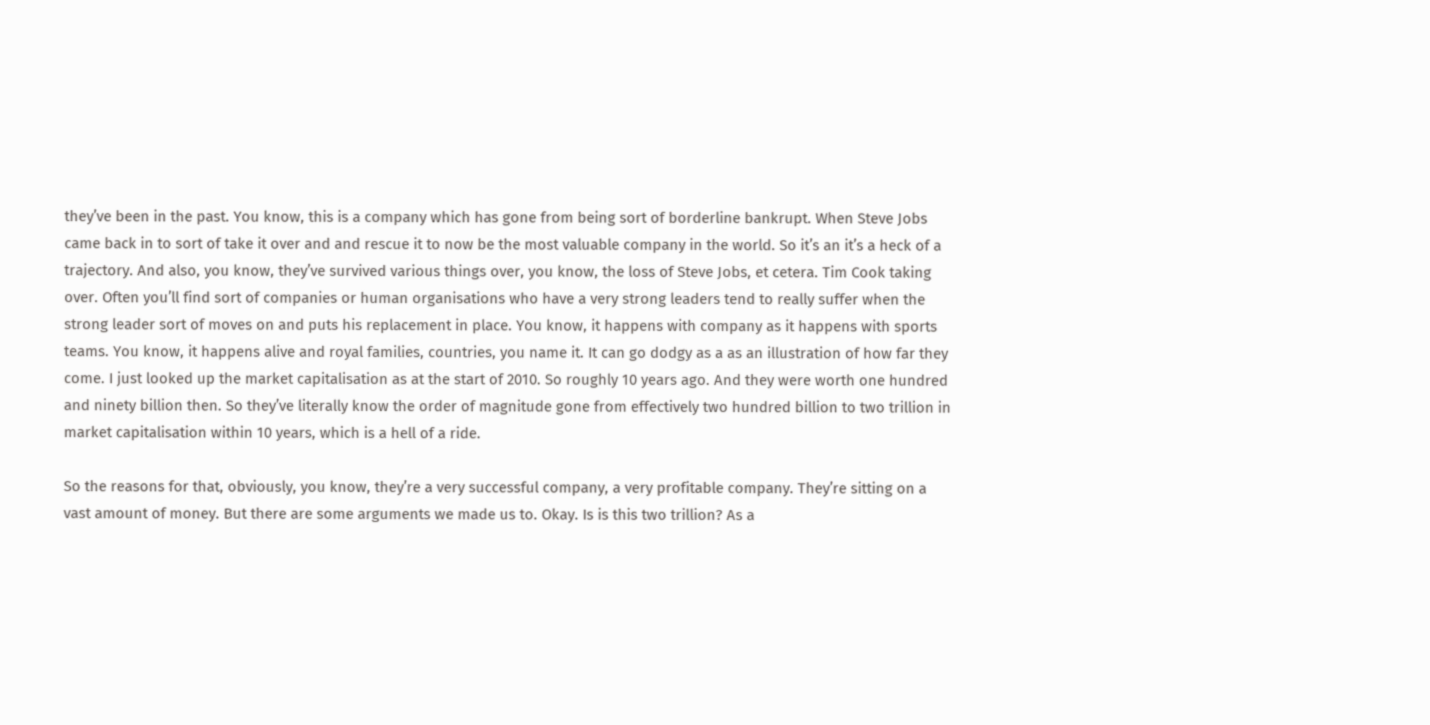they’ve been in the past. You know, this is a company which has gone from being sort of borderline bankrupt. When Steve Jobs came back in to sort of take it over and and rescue it to now be the most valuable company in the world. So it’s an it’s a heck of a trajectory. And also, you know, they’ve survived various things over, you know, the loss of Steve Jobs, et cetera. Tim Cook taking over. Often you’ll find sort of companies or human organisations who have a very strong leaders tend to really suffer when the strong leader sort of moves on and puts his replacement in place. You know, it happens with company as it happens with sports teams. You know, it happens alive and royal families, countries, you name it. It can go dodgy as a as an illustration of how far they come. I just looked up the market capitalisation as at the start of 2010. So roughly 10 years ago. And they were worth one hundred and ninety billion then. So they’ve literally know the order of magnitude gone from effectively two hundred billion to two trillion in market capitalisation within 10 years, which is a hell of a ride.

So the reasons for that, obviously, you know, they’re a very successful company, a very profitable company. They’re sitting on a vast amount of money. But there are some arguments we made us to. Okay. Is is this two trillion? As a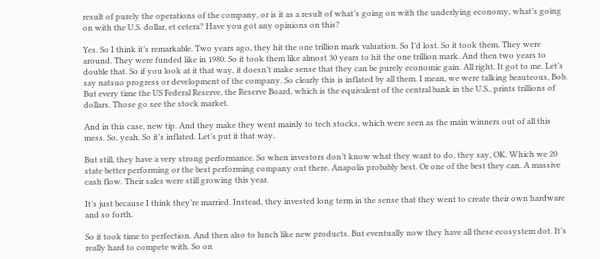result of purely the operations of the company, or is it as a result of what’s going on with the underlying economy, what’s going on with the U.S. dollar, et cetera? Have you got any opinions on this?

Yes. So I think it’s remarkable. Two years ago, they hit the one trillion mark valuation. So I’d lost. So it took them. They were around. They were funded like in 1980. So it took them like almost 30 years to hit the one trillion mark. And then two years to double that. So if you look at it that way, it doesn’t make sense that they can be purely economic gain. All right. It got to me. Let’s say natsuo progress or development of the company. So clearly this is inflated by all them. I mean, we were talking beauteous, Bob. But every time the US Federal Reserve, the Reserve Board, which is the equivalent of the central bank in the U.S., prints trillions of dollars. Those go see the stock market.

And in this case, new tip. And they make they went mainly to tech stocks, which were seen as the main winners out of all this mess. So, yeah. So it’s inflated. Let’s put it that way.

But still, they have a very strong performance. So when investors don’t know what they want to do, they say, OK. Which we 20 state better performing or the best performing company out there. Anapolis probably best. Or one of the best they can. A massive cash flow. Their sales were still growing this year.

It’s just because I think they’re married. Instead, they invested long term in the sense that they went to create their own hardware and so forth.

So it took time to perfection. And then also to lunch like new products. But eventually now they have all these ecosystem dot. It’s really hard to compete with. So on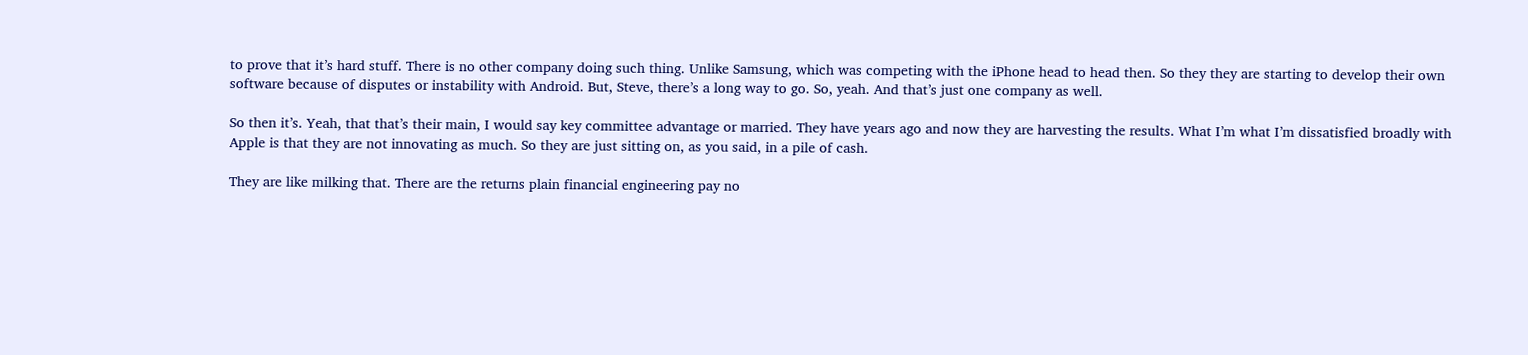to prove that it’s hard stuff. There is no other company doing such thing. Unlike Samsung, which was competing with the iPhone head to head then. So they they are starting to develop their own software because of disputes or instability with Android. But, Steve, there’s a long way to go. So, yeah. And that’s just one company as well.

So then it’s. Yeah, that that’s their main, I would say key committee advantage or married. They have years ago and now they are harvesting the results. What I’m what I’m dissatisfied broadly with Apple is that they are not innovating as much. So they are just sitting on, as you said, in a pile of cash.

They are like milking that. There are the returns plain financial engineering pay no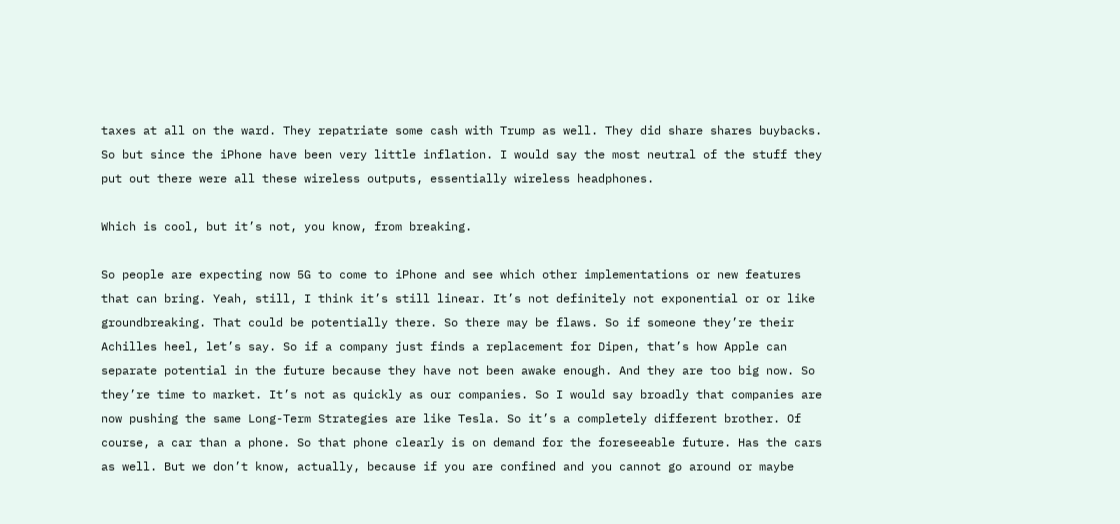taxes at all on the ward. They repatriate some cash with Trump as well. They did share shares buybacks. So but since the iPhone have been very little inflation. I would say the most neutral of the stuff they put out there were all these wireless outputs, essentially wireless headphones.

Which is cool, but it’s not, you know, from breaking.

So people are expecting now 5G to come to iPhone and see which other implementations or new features that can bring. Yeah, still, I think it’s still linear. It’s not definitely not exponential or or like groundbreaking. That could be potentially there. So there may be flaws. So if someone they’re their Achilles heel, let’s say. So if a company just finds a replacement for Dipen, that’s how Apple can separate potential in the future because they have not been awake enough. And they are too big now. So they’re time to market. It’s not as quickly as our companies. So I would say broadly that companies are now pushing the same Long-Term Strategies are like Tesla. So it’s a completely different brother. Of course, a car than a phone. So that phone clearly is on demand for the foreseeable future. Has the cars as well. But we don’t know, actually, because if you are confined and you cannot go around or maybe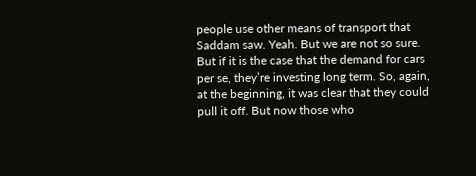people use other means of transport that Saddam saw. Yeah. But we are not so sure. But if it is the case that the demand for cars per se, they’re investing long term. So, again, at the beginning, it was clear that they could pull it off. But now those who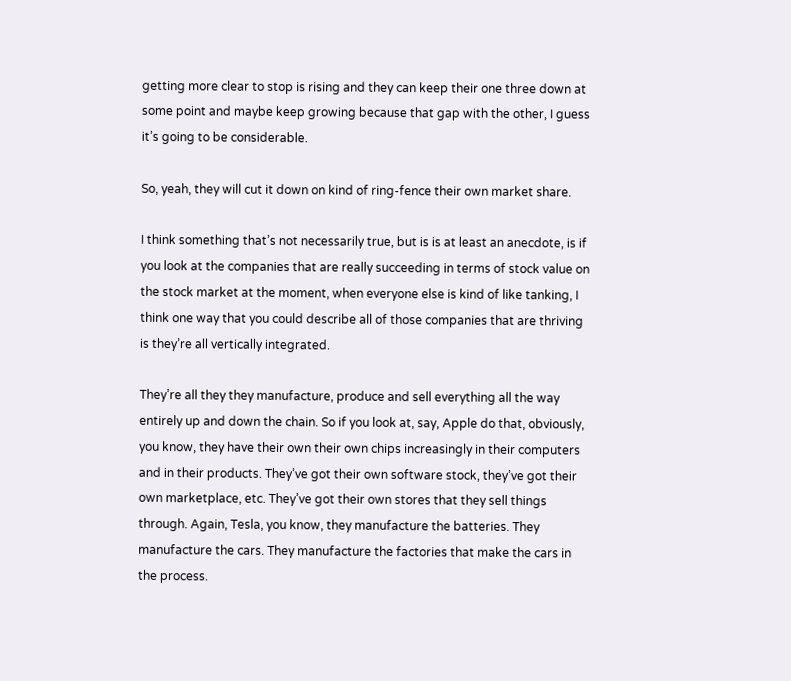getting more clear to stop is rising and they can keep their one three down at some point and maybe keep growing because that gap with the other, I guess it’s going to be considerable.

So, yeah, they will cut it down on kind of ring-fence their own market share.

I think something that’s not necessarily true, but is is at least an anecdote, is if you look at the companies that are really succeeding in terms of stock value on the stock market at the moment, when everyone else is kind of like tanking, I think one way that you could describe all of those companies that are thriving is they’re all vertically integrated.

They’re all they they manufacture, produce and sell everything all the way entirely up and down the chain. So if you look at, say, Apple do that, obviously, you know, they have their own their own chips increasingly in their computers and in their products. They’ve got their own software stock, they’ve got their own marketplace, etc. They’ve got their own stores that they sell things through. Again, Tesla, you know, they manufacture the batteries. They manufacture the cars. They manufacture the factories that make the cars in the process.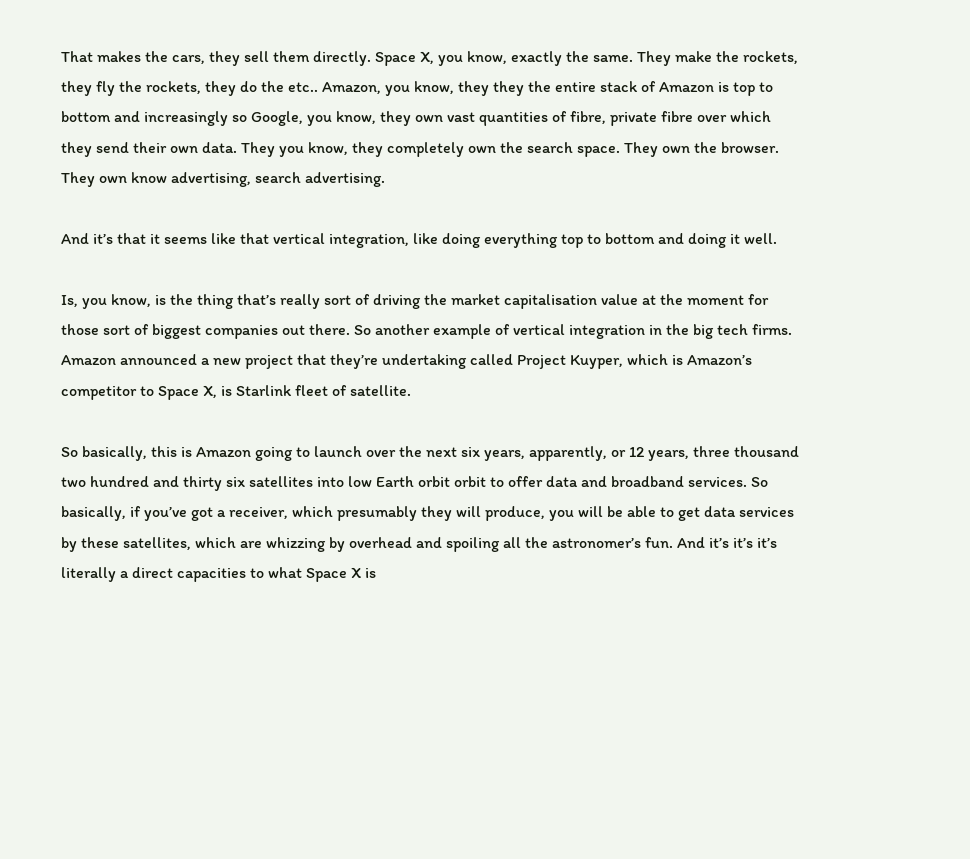That makes the cars, they sell them directly. Space X, you know, exactly the same. They make the rockets, they fly the rockets, they do the etc.. Amazon, you know, they they the entire stack of Amazon is top to bottom and increasingly so Google, you know, they own vast quantities of fibre, private fibre over which they send their own data. They you know, they completely own the search space. They own the browser. They own know advertising, search advertising.

And it’s that it seems like that vertical integration, like doing everything top to bottom and doing it well.

Is, you know, is the thing that’s really sort of driving the market capitalisation value at the moment for those sort of biggest companies out there. So another example of vertical integration in the big tech firms. Amazon announced a new project that they’re undertaking called Project Kuyper, which is Amazon’s competitor to Space X, is Starlink fleet of satellite.

So basically, this is Amazon going to launch over the next six years, apparently, or 12 years, three thousand two hundred and thirty six satellites into low Earth orbit orbit to offer data and broadband services. So basically, if you’ve got a receiver, which presumably they will produce, you will be able to get data services by these satellites, which are whizzing by overhead and spoiling all the astronomer’s fun. And it’s it’s it’s literally a direct capacities to what Space X is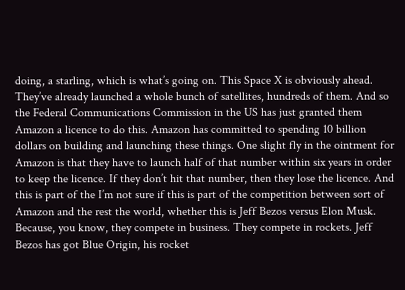doing, a starling, which is what’s going on. This Space X is obviously ahead. They’ve already launched a whole bunch of satellites, hundreds of them. And so the Federal Communications Commission in the US has just granted them Amazon a licence to do this. Amazon has committed to spending 10 billion dollars on building and launching these things. One slight fly in the ointment for Amazon is that they have to launch half of that number within six years in order to keep the licence. If they don’t hit that number, then they lose the licence. And this is part of the I’m not sure if this is part of the competition between sort of Amazon and the rest the world, whether this is Jeff Bezos versus Elon Musk. Because, you know, they compete in business. They compete in rockets. Jeff Bezos has got Blue Origin, his rocket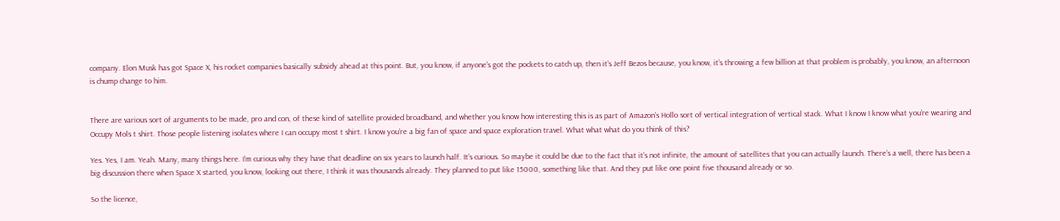company. Elon Musk has got Space X, his rocket companies basically subsidy ahead at this point. But, you know, if anyone’s got the pockets to catch up, then it’s Jeff Bezos because, you know, it’s throwing a few billion at that problem is probably, you know, an afternoon is chump change to him.


There are various sort of arguments to be made, pro and con, of these kind of satellite provided broadband, and whether you know how interesting this is as part of Amazon’s Hollo sort of vertical integration of vertical stack. What I know I know what you’re wearing and Occupy Mols t shirt. Those people listening isolates where I can occupy most t shirt. I know you’re a big fan of space and space exploration travel. What what what do you think of this?

Yes. Yes, I am. Yeah. Many, many things here. I’m curious why they have that deadline on six years to launch half. It’s curious. So maybe it could be due to the fact that it’s not infinite, the amount of satellites that you can actually launch. There’s a well, there has been a big discussion there when Space X started, you know, looking out there, I think it was thousands already. They planned to put like 15000, something like that. And they put like one point five thousand already or so.

So the licence,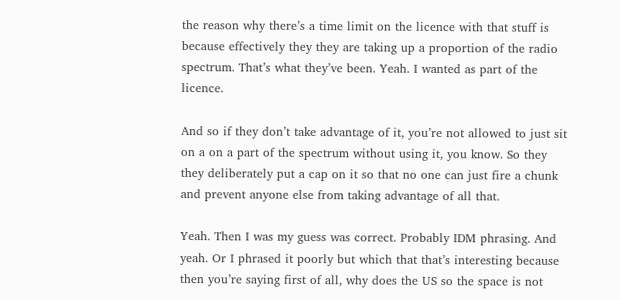the reason why there’s a time limit on the licence with that stuff is because effectively they they are taking up a proportion of the radio spectrum. That’s what they’ve been. Yeah. I wanted as part of the licence.

And so if they don’t take advantage of it, you’re not allowed to just sit on a on a part of the spectrum without using it, you know. So they they deliberately put a cap on it so that no one can just fire a chunk and prevent anyone else from taking advantage of all that.

Yeah. Then I was my guess was correct. Probably IDM phrasing. And yeah. Or I phrased it poorly but which that that’s interesting because then you’re saying first of all, why does the US so the space is not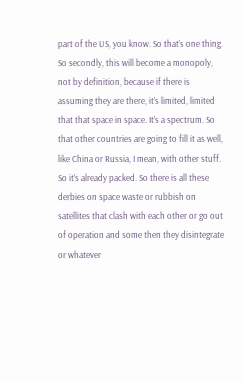part of the US, you know. So that’s one thing. So secondly, this will become a monopoly, not by definition, because if there is assuming they are there, it’s limited, limited that that space in space. It’s a spectrum. So that other countries are going to fill it as well, like China or Russia, I mean, with other stuff. So it’s already packed. So there is all these derbies on space waste or rubbish on satellites that clash with each other or go out of operation and some then they disintegrate or whatever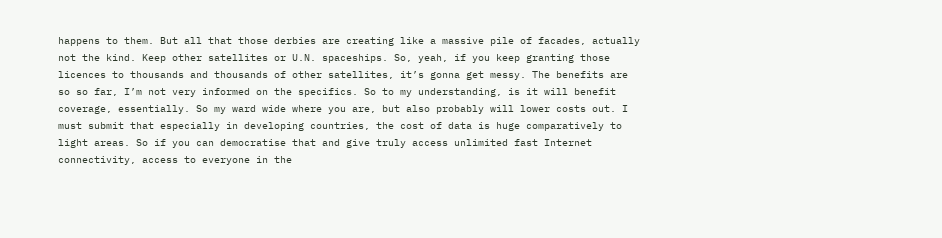happens to them. But all that those derbies are creating like a massive pile of facades, actually not the kind. Keep other satellites or U.N. spaceships. So, yeah, if you keep granting those licences to thousands and thousands of other satellites, it’s gonna get messy. The benefits are so so far, I’m not very informed on the specifics. So to my understanding, is it will benefit coverage, essentially. So my ward wide where you are, but also probably will lower costs out. I must submit that especially in developing countries, the cost of data is huge comparatively to light areas. So if you can democratise that and give truly access unlimited fast Internet connectivity, access to everyone in the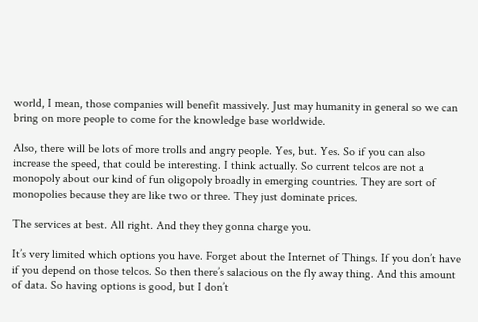world, I mean, those companies will benefit massively. Just may humanity in general so we can bring on more people to come for the knowledge base worldwide.

Also, there will be lots of more trolls and angry people. Yes, but. Yes. So if you can also increase the speed, that could be interesting. I think actually. So current telcos are not a monopoly about our kind of fun oligopoly broadly in emerging countries. They are sort of monopolies because they are like two or three. They just dominate prices.

The services at best. All right. And they they gonna charge you.

It’s very limited which options you have. Forget about the Internet of Things. If you don’t have if you depend on those telcos. So then there’s salacious on the fly away thing. And this amount of data. So having options is good, but I don’t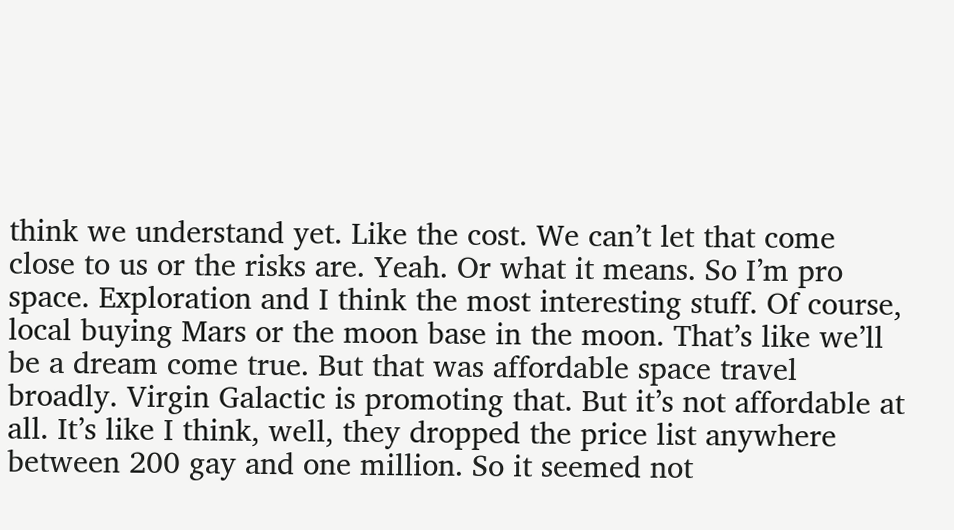think we understand yet. Like the cost. We can’t let that come close to us or the risks are. Yeah. Or what it means. So I’m pro space. Exploration and I think the most interesting stuff. Of course, local buying Mars or the moon base in the moon. That’s like we’ll be a dream come true. But that was affordable space travel broadly. Virgin Galactic is promoting that. But it’s not affordable at all. It’s like I think, well, they dropped the price list anywhere between 200 gay and one million. So it seemed not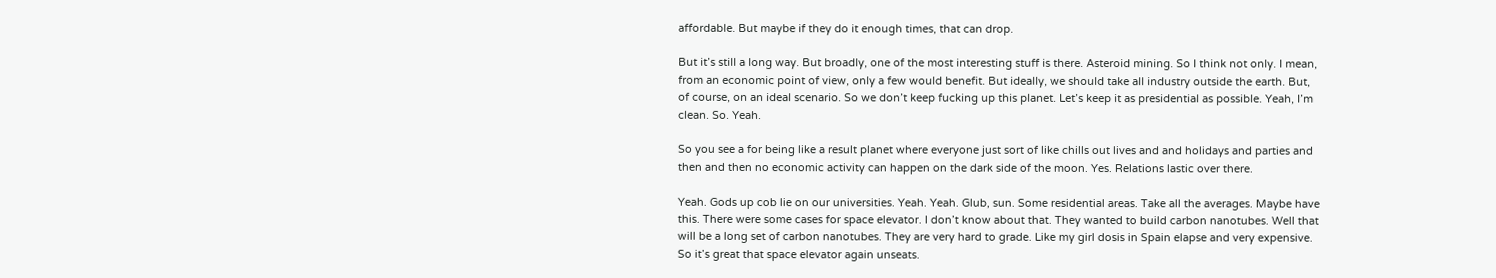affordable. But maybe if they do it enough times, that can drop.

But it’s still a long way. But broadly, one of the most interesting stuff is there. Asteroid mining. So I think not only. I mean, from an economic point of view, only a few would benefit. But ideally, we should take all industry outside the earth. But, of course, on an ideal scenario. So we don’t keep fucking up this planet. Let’s keep it as presidential as possible. Yeah, I’m clean. So. Yeah.

So you see a for being like a result planet where everyone just sort of like chills out lives and and holidays and parties and then and then no economic activity can happen on the dark side of the moon. Yes. Relations lastic over there.

Yeah. Gods up cob lie on our universities. Yeah. Yeah. Glub, sun. Some residential areas. Take all the averages. Maybe have this. There were some cases for space elevator. I don’t know about that. They wanted to build carbon nanotubes. Well that will be a long set of carbon nanotubes. They are very hard to grade. Like my girl dosis in Spain elapse and very expensive. So it’s great that space elevator again unseats.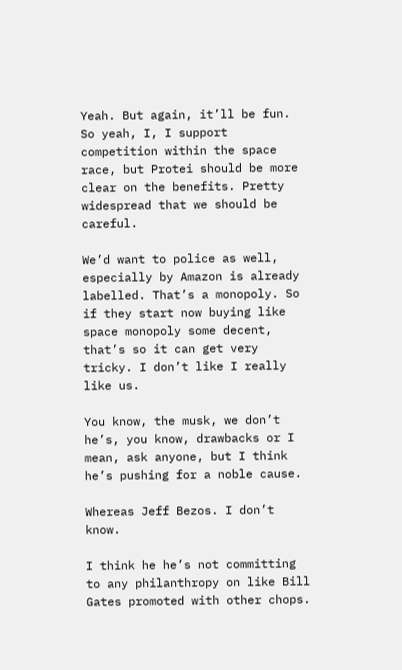Yeah. But again, it’ll be fun. So yeah, I, I support competition within the space race, but Protei should be more clear on the benefits. Pretty widespread that we should be careful.

We’d want to police as well, especially by Amazon is already labelled. That’s a monopoly. So if they start now buying like space monopoly some decent, that’s so it can get very tricky. I don’t like I really like us.

You know, the musk, we don’t he’s, you know, drawbacks or I mean, ask anyone, but I think he’s pushing for a noble cause.

Whereas Jeff Bezos. I don’t know.

I think he he’s not committing to any philanthropy on like Bill Gates promoted with other chops.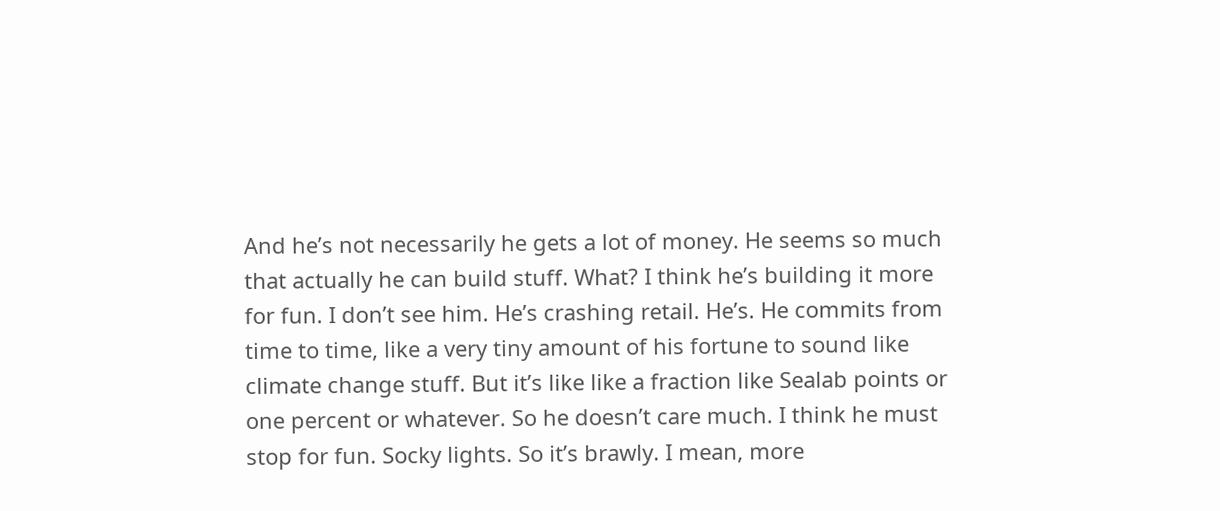And he’s not necessarily he gets a lot of money. He seems so much that actually he can build stuff. What? I think he’s building it more for fun. I don’t see him. He’s crashing retail. He’s. He commits from time to time, like a very tiny amount of his fortune to sound like climate change stuff. But it’s like like a fraction like Sealab points or one percent or whatever. So he doesn’t care much. I think he must stop for fun. Socky lights. So it’s brawly. I mean, more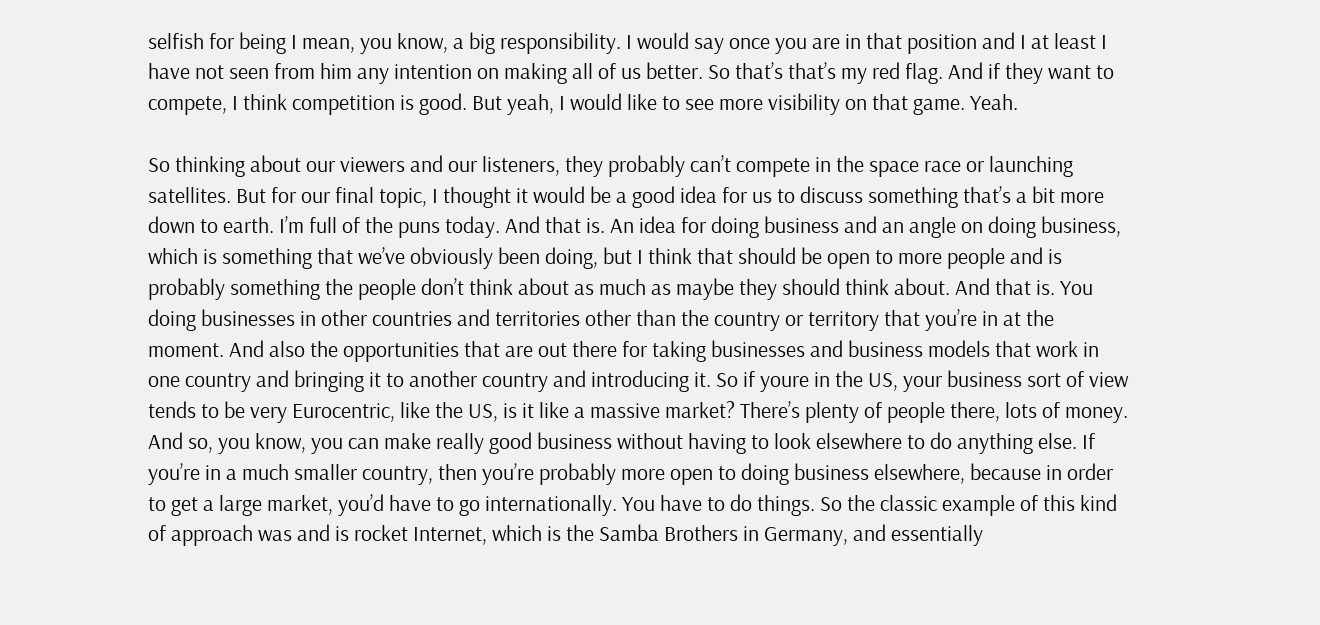selfish for being I mean, you know, a big responsibility. I would say once you are in that position and I at least I have not seen from him any intention on making all of us better. So that’s that’s my red flag. And if they want to compete, I think competition is good. But yeah, I would like to see more visibility on that game. Yeah.

So thinking about our viewers and our listeners, they probably can’t compete in the space race or launching satellites. But for our final topic, I thought it would be a good idea for us to discuss something that’s a bit more down to earth. I’m full of the puns today. And that is. An idea for doing business and an angle on doing business, which is something that we’ve obviously been doing, but I think that should be open to more people and is probably something the people don’t think about as much as maybe they should think about. And that is. You doing businesses in other countries and territories other than the country or territory that you’re in at the moment. And also the opportunities that are out there for taking businesses and business models that work in one country and bringing it to another country and introducing it. So if youre in the US, your business sort of view tends to be very Eurocentric, like the US, is it like a massive market? There’s plenty of people there, lots of money. And so, you know, you can make really good business without having to look elsewhere to do anything else. If you’re in a much smaller country, then you’re probably more open to doing business elsewhere, because in order to get a large market, you’d have to go internationally. You have to do things. So the classic example of this kind of approach was and is rocket Internet, which is the Samba Brothers in Germany, and essentially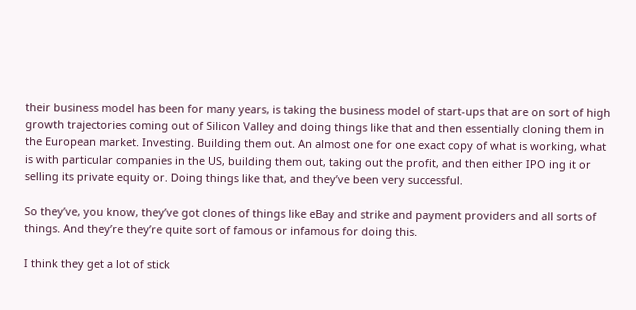their business model has been for many years, is taking the business model of start-ups that are on sort of high growth trajectories coming out of Silicon Valley and doing things like that and then essentially cloning them in the European market. Investing. Building them out. An almost one for one exact copy of what is working, what is with particular companies in the US, building them out, taking out the profit, and then either IPO ing it or selling its private equity or. Doing things like that, and they’ve been very successful.

So they’ve, you know, they’ve got clones of things like eBay and strike and payment providers and all sorts of things. And they’re they’re quite sort of famous or infamous for doing this.

I think they get a lot of stick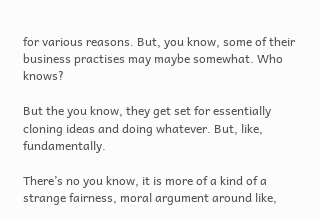for various reasons. But, you know, some of their business practises may maybe somewhat. Who knows?

But the you know, they get set for essentially cloning ideas and doing whatever. But, like, fundamentally.

There’s no you know, it is more of a kind of a strange fairness, moral argument around like,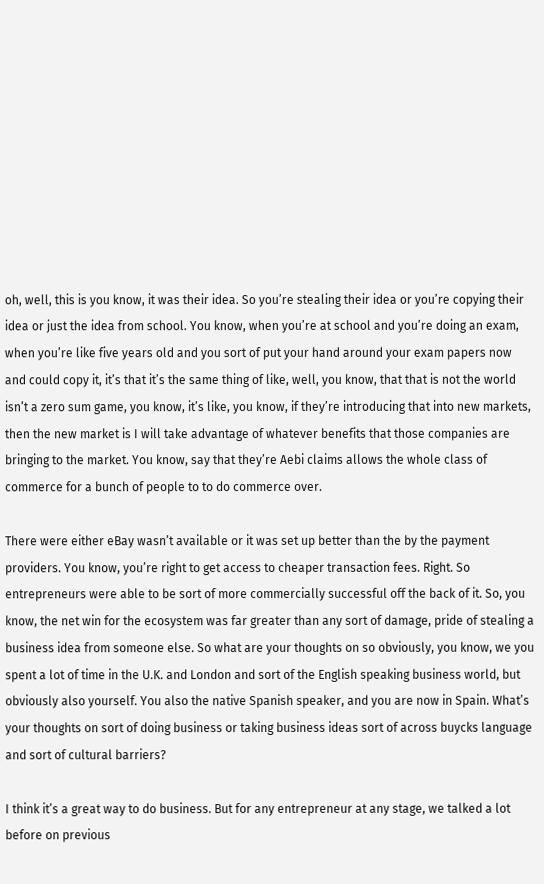oh, well, this is you know, it was their idea. So you’re stealing their idea or you’re copying their idea or just the idea from school. You know, when you’re at school and you’re doing an exam, when you’re like five years old and you sort of put your hand around your exam papers now and could copy it, it’s that it’s the same thing of like, well, you know, that that is not the world isn’t a zero sum game, you know, it’s like, you know, if they’re introducing that into new markets, then the new market is I will take advantage of whatever benefits that those companies are bringing to the market. You know, say that they’re Aebi claims allows the whole class of commerce for a bunch of people to to do commerce over.

There were either eBay wasn’t available or it was set up better than the by the payment providers. You know, you’re right to get access to cheaper transaction fees. Right. So entrepreneurs were able to be sort of more commercially successful off the back of it. So, you know, the net win for the ecosystem was far greater than any sort of damage, pride of stealing a business idea from someone else. So what are your thoughts on so obviously, you know, we you spent a lot of time in the U.K. and London and sort of the English speaking business world, but obviously also yourself. You also the native Spanish speaker, and you are now in Spain. What’s your thoughts on sort of doing business or taking business ideas sort of across buycks language and sort of cultural barriers?

I think it’s a great way to do business. But for any entrepreneur at any stage, we talked a lot before on previous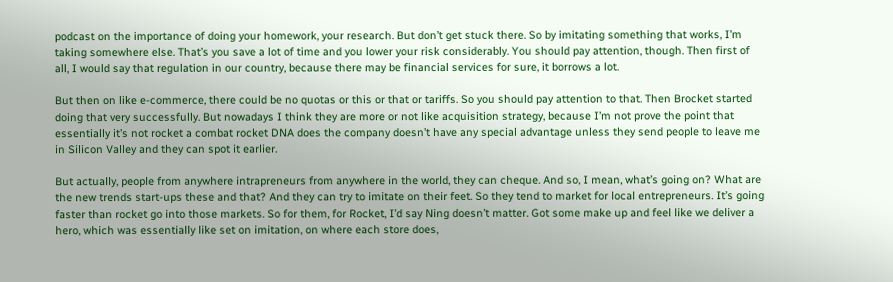podcast on the importance of doing your homework, your research. But don’t get stuck there. So by imitating something that works, I’m taking somewhere else. That’s you save a lot of time and you lower your risk considerably. You should pay attention, though. Then first of all, I would say that regulation in our country, because there may be financial services for sure, it borrows a lot.

But then on like e-commerce, there could be no quotas or this or that or tariffs. So you should pay attention to that. Then Brocket started doing that very successfully. But nowadays I think they are more or not like acquisition strategy, because I’m not prove the point that essentially it’s not rocket a combat rocket DNA does the company doesn’t have any special advantage unless they send people to leave me in Silicon Valley and they can spot it earlier.

But actually, people from anywhere intrapreneurs from anywhere in the world, they can cheque. And so, I mean, what’s going on? What are the new trends start-ups these and that? And they can try to imitate on their feet. So they tend to market for local entrepreneurs. It’s going faster than rocket go into those markets. So for them, for Rocket, I’d say Ning doesn’t matter. Got some make up and feel like we deliver a hero, which was essentially like set on imitation, on where each store does,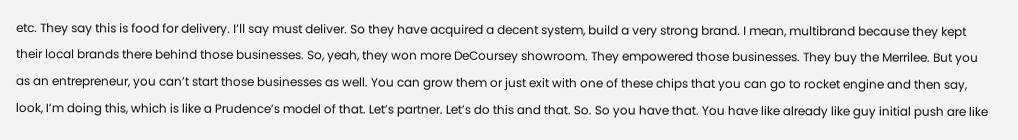etc. They say this is food for delivery. I’ll say must deliver. So they have acquired a decent system, build a very strong brand. I mean, multibrand because they kept their local brands there behind those businesses. So, yeah, they won more DeCoursey showroom. They empowered those businesses. They buy the Merrilee. But you as an entrepreneur, you can’t start those businesses as well. You can grow them or just exit with one of these chips that you can go to rocket engine and then say, look, I’m doing this, which is like a Prudence’s model of that. Let’s partner. Let’s do this and that. So. So you have that. You have like already like guy initial push are like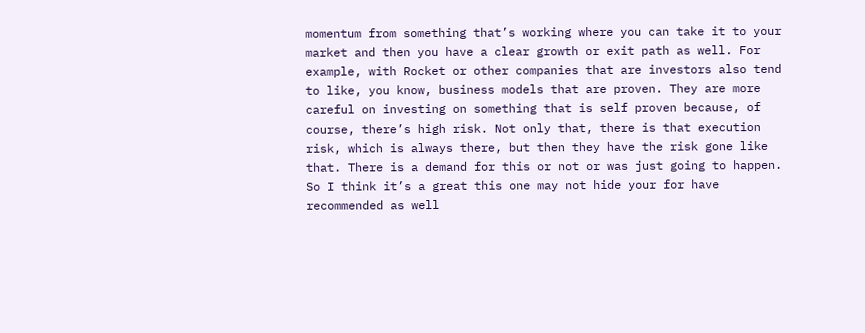momentum from something that’s working where you can take it to your market and then you have a clear growth or exit path as well. For example, with Rocket or other companies that are investors also tend to like, you know, business models that are proven. They are more careful on investing on something that is self proven because, of course, there’s high risk. Not only that, there is that execution risk, which is always there, but then they have the risk gone like that. There is a demand for this or not or was just going to happen. So I think it’s a great this one may not hide your for have recommended as well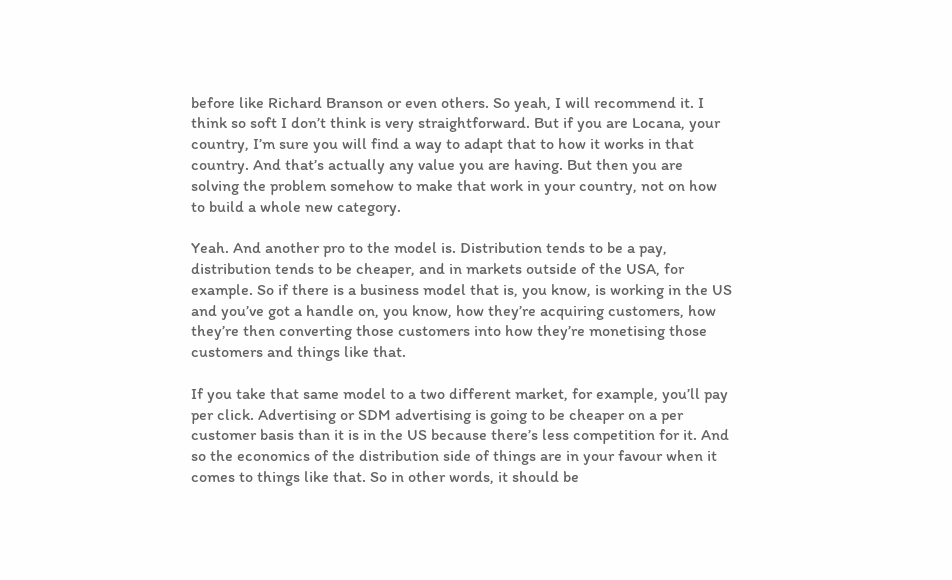before like Richard Branson or even others. So yeah, I will recommend it. I think so soft I don’t think is very straightforward. But if you are Locana, your country, I’m sure you will find a way to adapt that to how it works in that country. And that’s actually any value you are having. But then you are solving the problem somehow to make that work in your country, not on how to build a whole new category.

Yeah. And another pro to the model is. Distribution tends to be a pay, distribution tends to be cheaper, and in markets outside of the USA, for example. So if there is a business model that is, you know, is working in the US and you’ve got a handle on, you know, how they’re acquiring customers, how they’re then converting those customers into how they’re monetising those customers and things like that.

If you take that same model to a two different market, for example, you’ll pay per click. Advertising or SDM advertising is going to be cheaper on a per customer basis than it is in the US because there’s less competition for it. And so the economics of the distribution side of things are in your favour when it comes to things like that. So in other words, it should be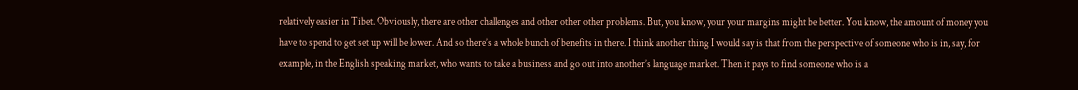relatively easier in Tibet. Obviously, there are other challenges and other other other problems. But, you know, your your margins might be better. You know, the amount of money you have to spend to get set up will be lower. And so there’s a whole bunch of benefits in there. I think another thing I would say is that from the perspective of someone who is in, say, for example, in the English speaking market, who wants to take a business and go out into another’s language market. Then it pays to find someone who is a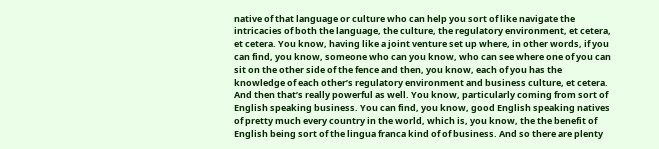native of that language or culture who can help you sort of like navigate the intricacies of both the language, the culture, the regulatory environment, et cetera, et cetera. You know, having like a joint venture set up where, in other words, if you can find, you know, someone who can you know, who can see where one of you can sit on the other side of the fence and then, you know, each of you has the knowledge of each other’s regulatory environment and business culture, et cetera. And then that’s really powerful as well. You know, particularly coming from sort of English speaking business. You can find, you know, good English speaking natives of pretty much every country in the world, which is, you know, the the benefit of English being sort of the lingua franca kind of of business. And so there are plenty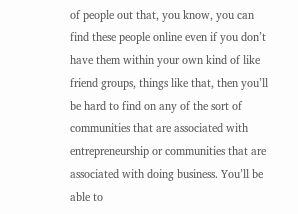of people out that, you know, you can find these people online even if you don’t have them within your own kind of like friend groups, things like that, then you’ll be hard to find on any of the sort of communities that are associated with entrepreneurship or communities that are associated with doing business. You’ll be able to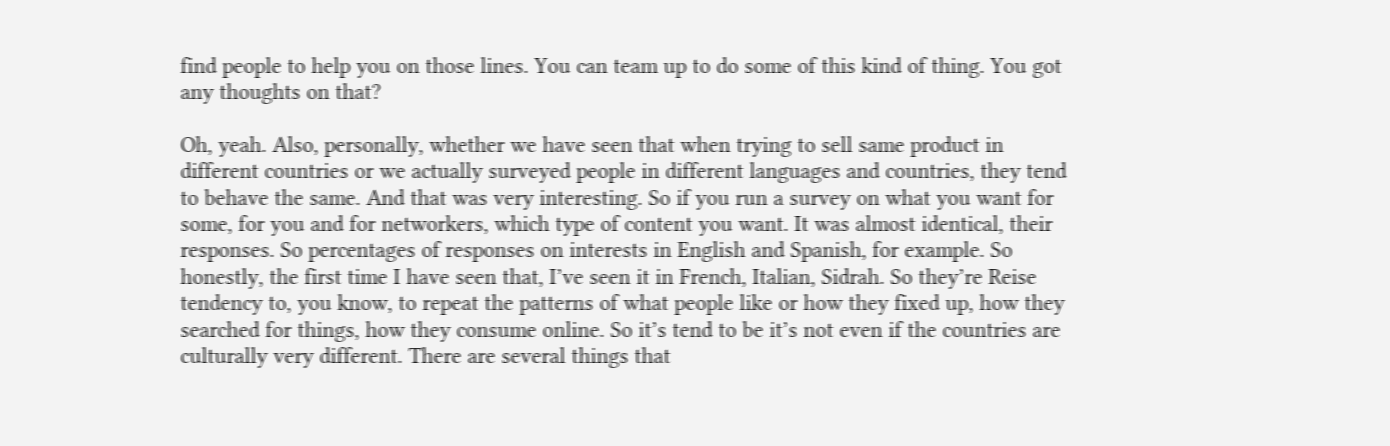find people to help you on those lines. You can team up to do some of this kind of thing. You got any thoughts on that?

Oh, yeah. Also, personally, whether we have seen that when trying to sell same product in different countries or we actually surveyed people in different languages and countries, they tend to behave the same. And that was very interesting. So if you run a survey on what you want for some, for you and for networkers, which type of content you want. It was almost identical, their responses. So percentages of responses on interests in English and Spanish, for example. So honestly, the first time I have seen that, I’ve seen it in French, Italian, Sidrah. So they’re Reise tendency to, you know, to repeat the patterns of what people like or how they fixed up, how they searched for things, how they consume online. So it’s tend to be it’s not even if the countries are culturally very different. There are several things that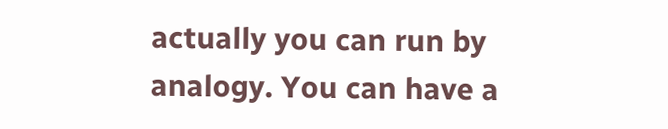actually you can run by analogy. You can have a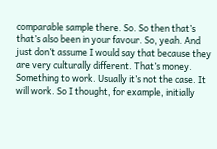comparable sample there. So. So then that’s that’s also been in your favour. So, yeah. And just don’t assume I would say that because they are very culturally different. That’s money. Something to work. Usually it’s not the case. It will work. So I thought, for example, initially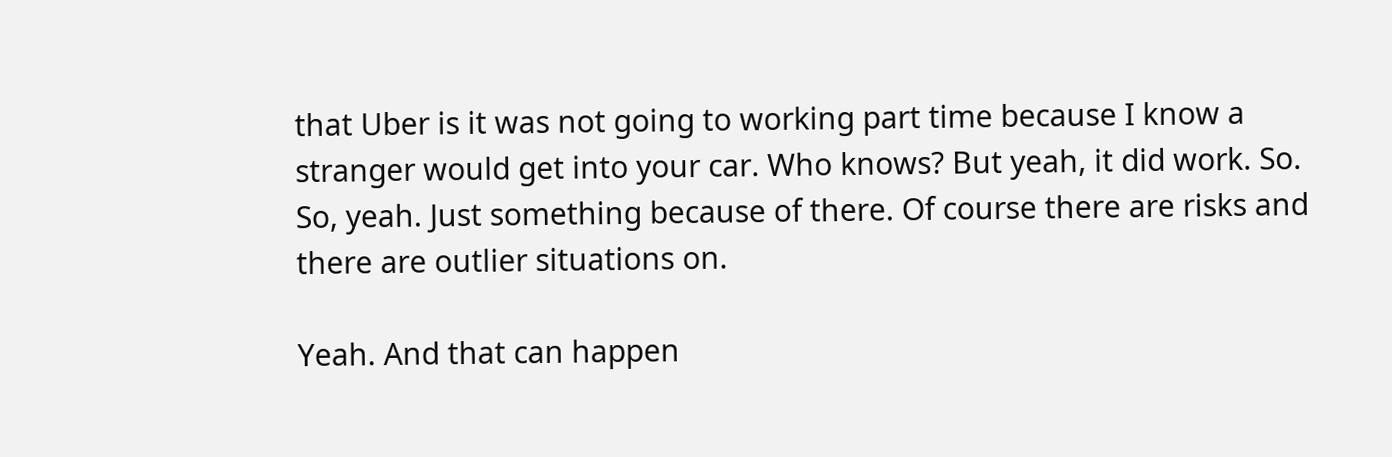that Uber is it was not going to working part time because I know a stranger would get into your car. Who knows? But yeah, it did work. So. So, yeah. Just something because of there. Of course there are risks and there are outlier situations on.

Yeah. And that can happen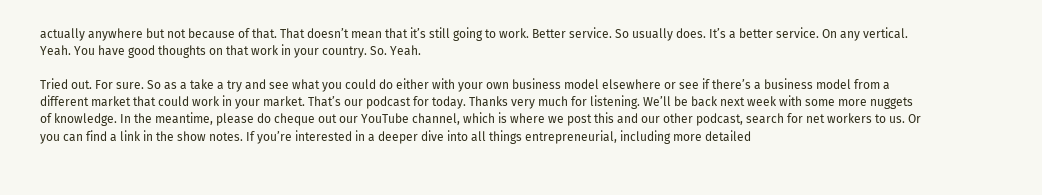actually anywhere but not because of that. That doesn’t mean that it’s still going to work. Better service. So usually does. It’s a better service. On any vertical. Yeah. You have good thoughts on that work in your country. So. Yeah.

Tried out. For sure. So as a take a try and see what you could do either with your own business model elsewhere or see if there’s a business model from a different market that could work in your market. That’s our podcast for today. Thanks very much for listening. We’ll be back next week with some more nuggets of knowledge. In the meantime, please do cheque out our YouTube channel, which is where we post this and our other podcast, search for net workers to us. Or you can find a link in the show notes. If you’re interested in a deeper dive into all things entrepreneurial, including more detailed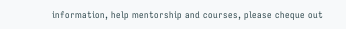information, help mentorship and courses, please cheque out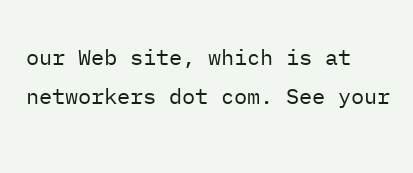our Web site, which is at networkers dot com. See your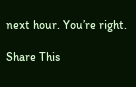next hour. You’re right.

Share This